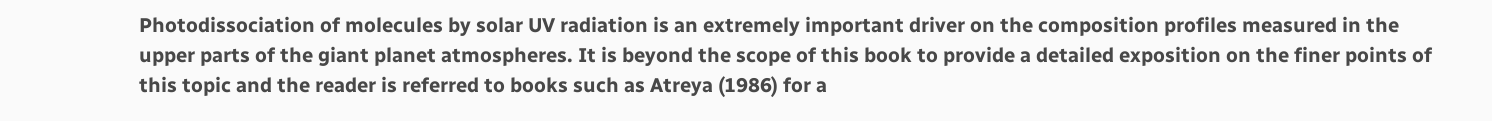Photodissociation of molecules by solar UV radiation is an extremely important driver on the composition profiles measured in the upper parts of the giant planet atmospheres. It is beyond the scope of this book to provide a detailed exposition on the finer points of this topic and the reader is referred to books such as Atreya (1986) for a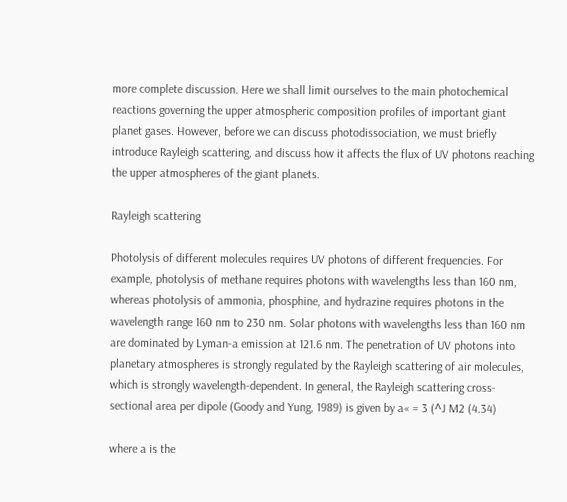more complete discussion. Here we shall limit ourselves to the main photochemical reactions governing the upper atmospheric composition profiles of important giant planet gases. However, before we can discuss photodissociation, we must briefly introduce Rayleigh scattering, and discuss how it affects the flux of UV photons reaching the upper atmospheres of the giant planets.

Rayleigh scattering

Photolysis of different molecules requires UV photons of different frequencies. For example, photolysis of methane requires photons with wavelengths less than 160 nm, whereas photolysis of ammonia, phosphine, and hydrazine requires photons in the wavelength range 160 nm to 230 nm. Solar photons with wavelengths less than 160 nm are dominated by Lyman-a emission at 121.6 nm. The penetration of UV photons into planetary atmospheres is strongly regulated by the Rayleigh scattering of air molecules, which is strongly wavelength-dependent. In general, the Rayleigh scattering cross-sectional area per dipole (Goody and Yung, 1989) is given by a« = 3 (^J M2 (4.34)

where a is the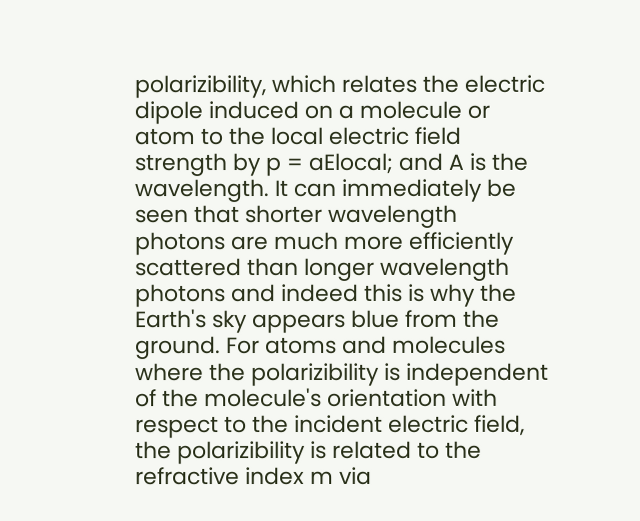polarizibility, which relates the electric dipole induced on a molecule or atom to the local electric field strength by p = aElocal; and A is the wavelength. It can immediately be seen that shorter wavelength photons are much more efficiently scattered than longer wavelength photons and indeed this is why the Earth's sky appears blue from the ground. For atoms and molecules where the polarizibility is independent of the molecule's orientation with respect to the incident electric field, the polarizibility is related to the refractive index m via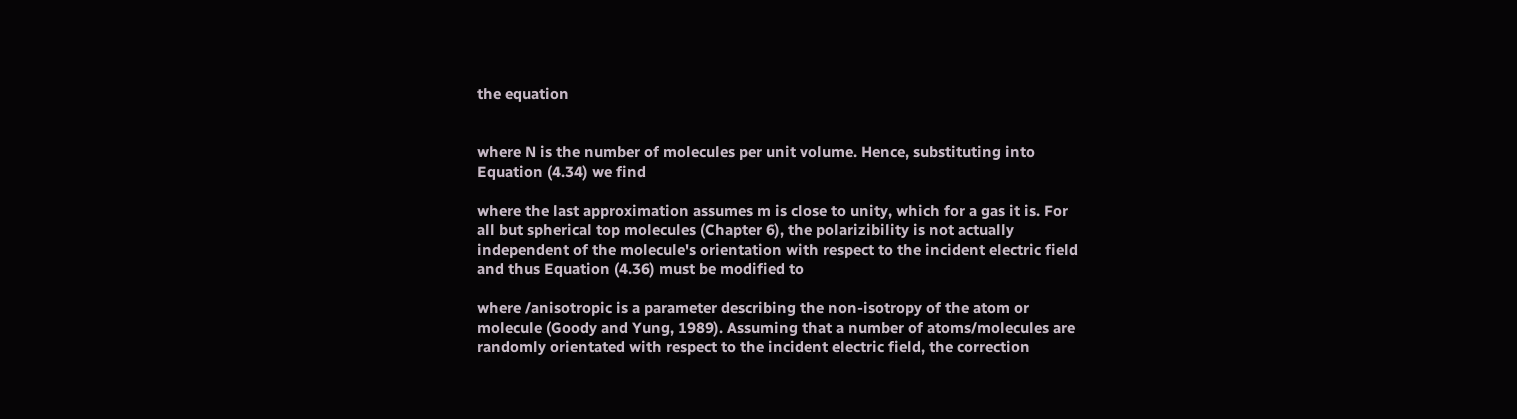the equation


where N is the number of molecules per unit volume. Hence, substituting into Equation (4.34) we find

where the last approximation assumes m is close to unity, which for a gas it is. For all but spherical top molecules (Chapter 6), the polarizibility is not actually independent of the molecule's orientation with respect to the incident electric field and thus Equation (4.36) must be modified to

where /anisotropic is a parameter describing the non-isotropy of the atom or molecule (Goody and Yung, 1989). Assuming that a number of atoms/molecules are randomly orientated with respect to the incident electric field, the correction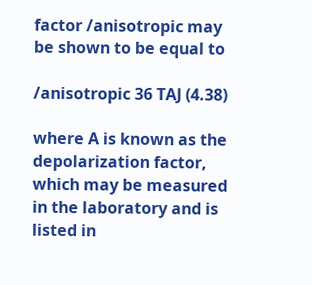factor /anisotropic may be shown to be equal to

/anisotropic 36 TAJ (4.38)

where A is known as the depolarization factor, which may be measured in the laboratory and is listed in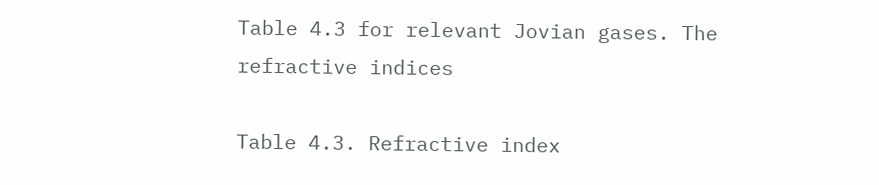Table 4.3 for relevant Jovian gases. The refractive indices

Table 4.3. Refractive index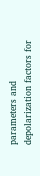parameters and depolarization factors for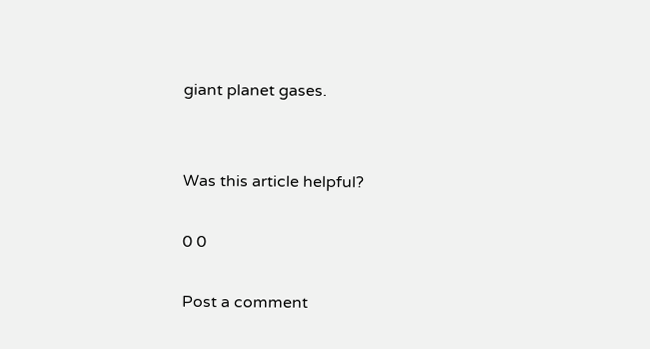giant planet gases.


Was this article helpful?

0 0

Post a comment